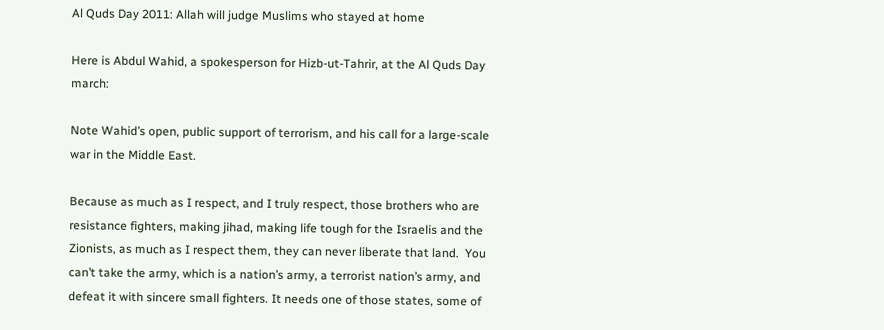Al Quds Day 2011: Allah will judge Muslims who stayed at home

Here is Abdul Wahid, a spokesperson for Hizb-ut-Tahrir, at the Al Quds Day march:

Note Wahid’s open, public support of terrorism, and his call for a large-scale war in the Middle East.

Because as much as I respect, and I truly respect, those brothers who are resistance fighters, making jihad, making life tough for the Israelis and the Zionists, as much as I respect them, they can never liberate that land.  You can’t take the army, which is a nation’s army, a terrorist nation’s army, and defeat it with sincere small fighters. It needs one of those states, some of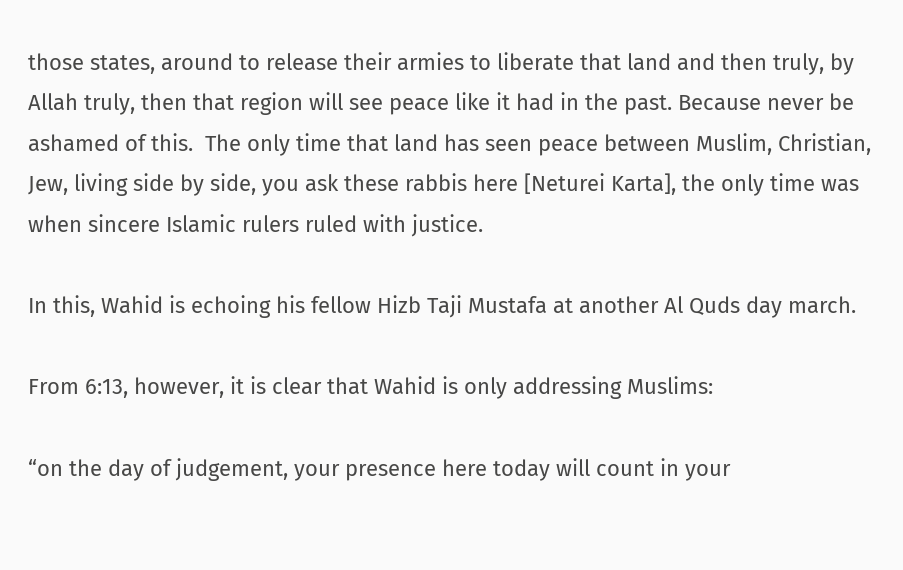those states, around to release their armies to liberate that land and then truly, by Allah truly, then that region will see peace like it had in the past. Because never be ashamed of this.  The only time that land has seen peace between Muslim, Christian, Jew, living side by side, you ask these rabbis here [Neturei Karta], the only time was when sincere Islamic rulers ruled with justice.

In this, Wahid is echoing his fellow Hizb Taji Mustafa at another Al Quds day march.

From 6:13, however, it is clear that Wahid is only addressing Muslims:

“on the day of judgement, your presence here today will count in your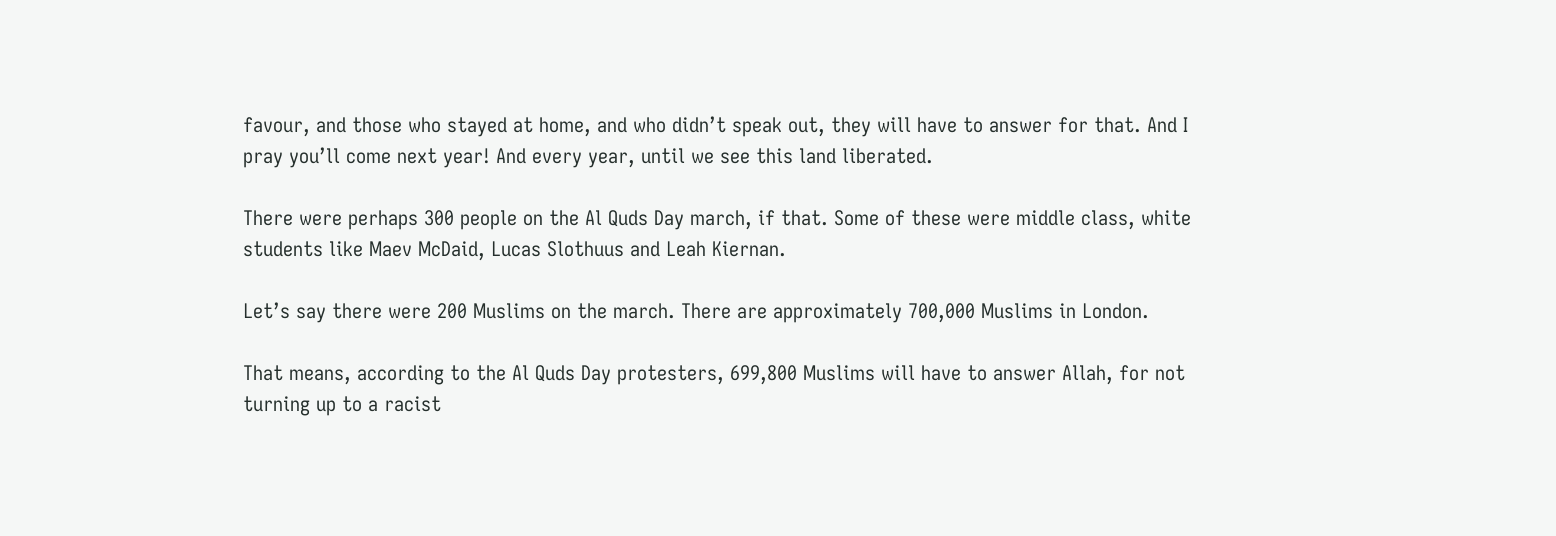favour, and those who stayed at home, and who didn’t speak out, they will have to answer for that. And I pray you’ll come next year! And every year, until we see this land liberated.

There were perhaps 300 people on the Al Quds Day march, if that. Some of these were middle class, white students like Maev McDaid, Lucas Slothuus and Leah Kiernan.

Let’s say there were 200 Muslims on the march. There are approximately 700,000 Muslims in London.

That means, according to the Al Quds Day protesters, 699,800 Muslims will have to answer Allah, for not turning up to a racist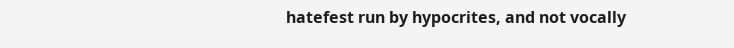hatefest run by hypocrites, and not vocally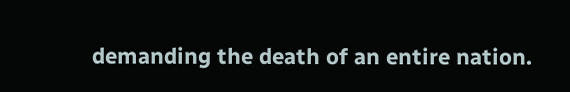demanding the death of an entire nation.